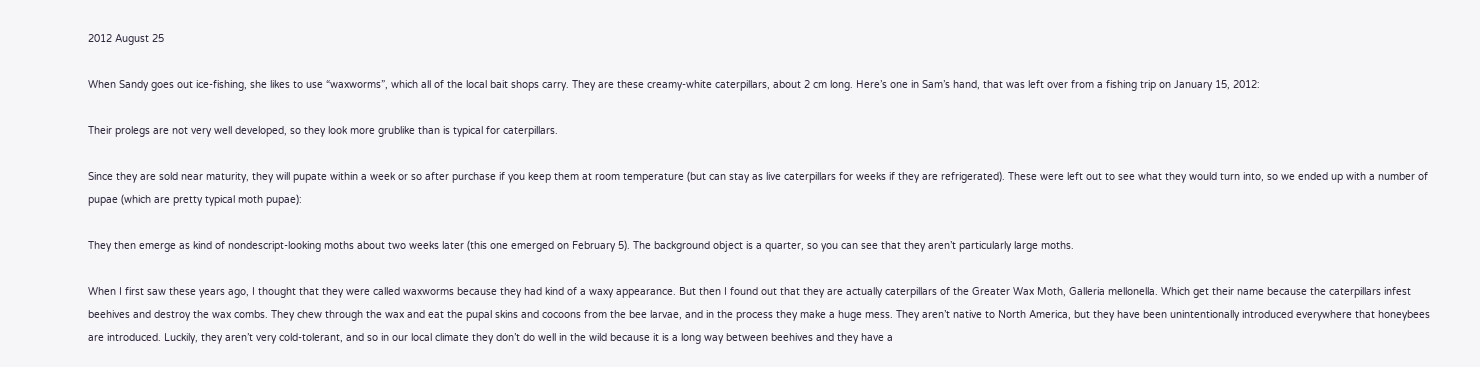2012 August 25

When Sandy goes out ice-fishing, she likes to use “waxworms”, which all of the local bait shops carry. They are these creamy-white caterpillars, about 2 cm long. Here’s one in Sam’s hand, that was left over from a fishing trip on January 15, 2012:

Their prolegs are not very well developed, so they look more grublike than is typical for caterpillars.

Since they are sold near maturity, they will pupate within a week or so after purchase if you keep them at room temperature (but can stay as live caterpillars for weeks if they are refrigerated). These were left out to see what they would turn into, so we ended up with a number of pupae (which are pretty typical moth pupae):

They then emerge as kind of nondescript-looking moths about two weeks later (this one emerged on February 5). The background object is a quarter, so you can see that they aren’t particularly large moths.

When I first saw these years ago, I thought that they were called waxworms because they had kind of a waxy appearance. But then I found out that they are actually caterpillars of the Greater Wax Moth, Galleria mellonella. Which get their name because the caterpillars infest beehives and destroy the wax combs. They chew through the wax and eat the pupal skins and cocoons from the bee larvae, and in the process they make a huge mess. They aren’t native to North America, but they have been unintentionally introduced everywhere that honeybees are introduced. Luckily, they aren’t very cold-tolerant, and so in our local climate they don’t do well in the wild because it is a long way between beehives and they have a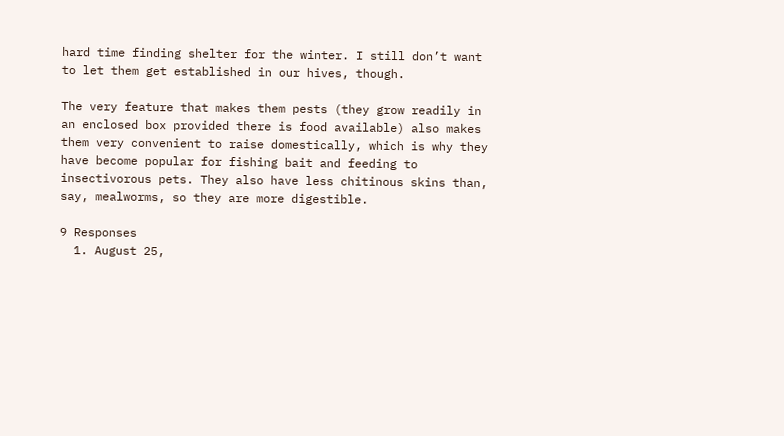hard time finding shelter for the winter. I still don’t want to let them get established in our hives, though.

The very feature that makes them pests (they grow readily in an enclosed box provided there is food available) also makes them very convenient to raise domestically, which is why they have become popular for fishing bait and feeding to insectivorous pets. They also have less chitinous skins than, say, mealworms, so they are more digestible.

9 Responses
  1. August 25,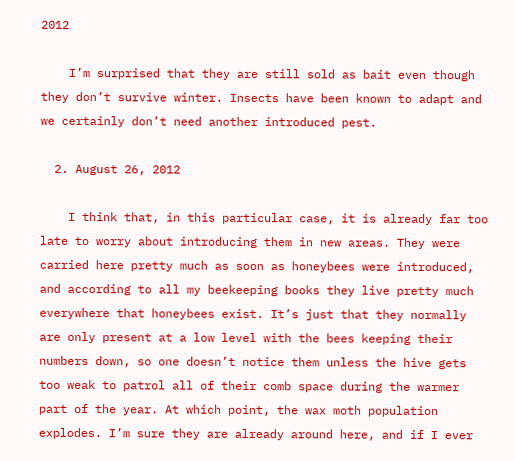2012

    I’m surprised that they are still sold as bait even though they don’t survive winter. Insects have been known to adapt and we certainly don’t need another introduced pest.

  2. August 26, 2012

    I think that, in this particular case, it is already far too late to worry about introducing them in new areas. They were carried here pretty much as soon as honeybees were introduced, and according to all my beekeeping books they live pretty much everywhere that honeybees exist. It’s just that they normally are only present at a low level with the bees keeping their numbers down, so one doesn’t notice them unless the hive gets too weak to patrol all of their comb space during the warmer part of the year. At which point, the wax moth population explodes. I’m sure they are already around here, and if I ever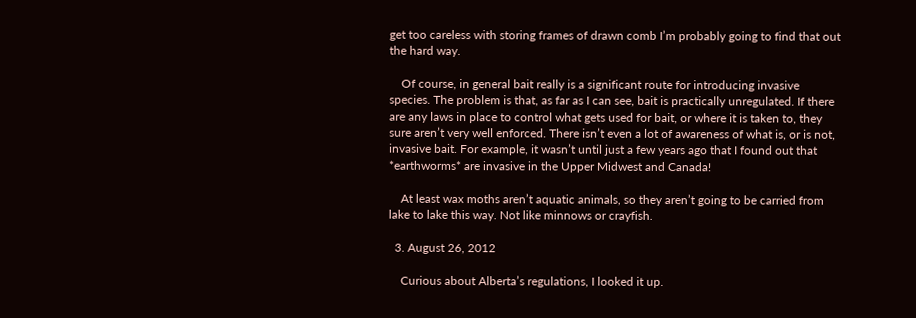get too careless with storing frames of drawn comb I’m probably going to find that out the hard way.

    Of course, in general bait really is a significant route for introducing invasive species. The problem is that, as far as I can see, bait is practically unregulated. If there are any laws in place to control what gets used for bait, or where it is taken to, they sure aren’t very well enforced. There isn’t even a lot of awareness of what is, or is not, invasive bait. For example, it wasn’t until just a few years ago that I found out that *earthworms* are invasive in the Upper Midwest and Canada!

    At least wax moths aren’t aquatic animals, so they aren’t going to be carried from lake to lake this way. Not like minnows or crayfish.

  3. August 26, 2012

    Curious about Alberta’s regulations, I looked it up.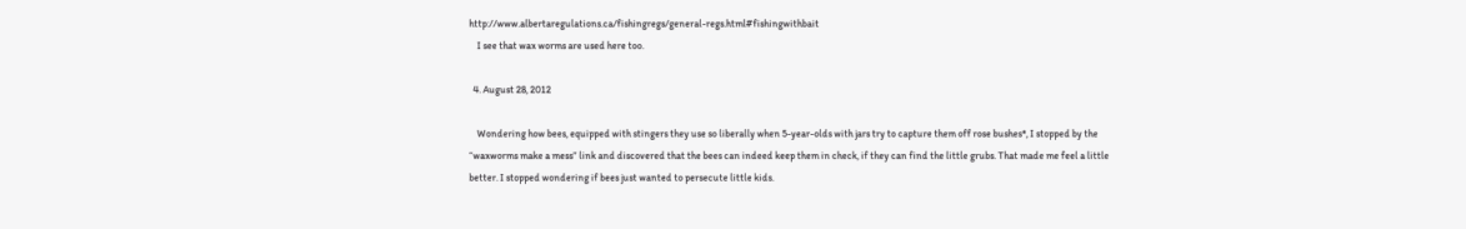http://www.albertaregulations.ca/fishingregs/general-regs.html#fishingwithbait
    I see that wax worms are used here too.

  4. August 28, 2012

    Wondering how bees, equipped with stingers they use so liberally when 5-year-olds with jars try to capture them off rose bushes*, I stopped by the “waxworms make a mess” link and discovered that the bees can indeed keep them in check, if they can find the little grubs. That made me feel a little better. I stopped wondering if bees just wanted to persecute little kids.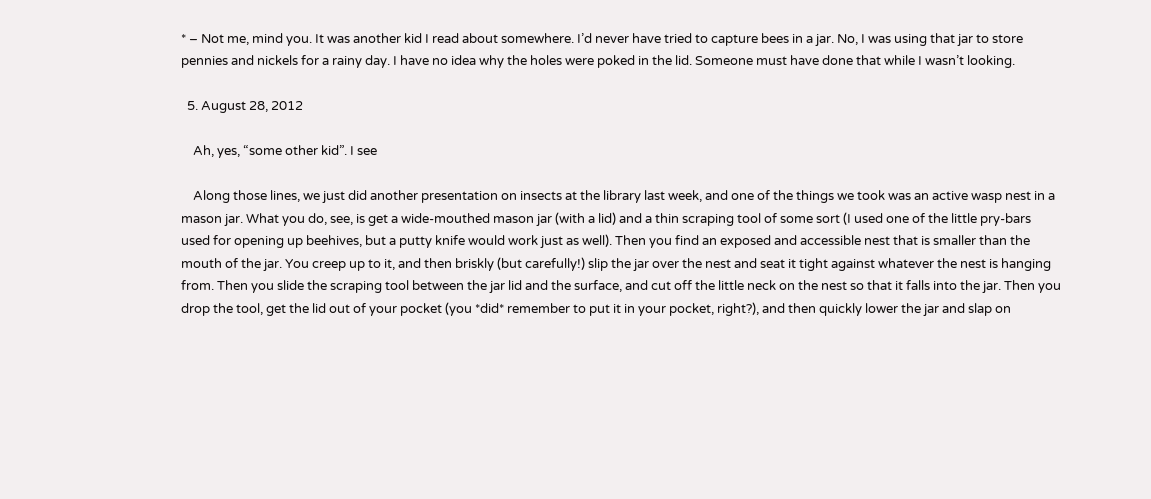* – Not me, mind you. It was another kid I read about somewhere. I’d never have tried to capture bees in a jar. No, I was using that jar to store pennies and nickels for a rainy day. I have no idea why the holes were poked in the lid. Someone must have done that while I wasn’t looking.

  5. August 28, 2012

    Ah, yes, “some other kid”. I see

    Along those lines, we just did another presentation on insects at the library last week, and one of the things we took was an active wasp nest in a mason jar. What you do, see, is get a wide-mouthed mason jar (with a lid) and a thin scraping tool of some sort (I used one of the little pry-bars used for opening up beehives, but a putty knife would work just as well). Then you find an exposed and accessible nest that is smaller than the mouth of the jar. You creep up to it, and then briskly (but carefully!) slip the jar over the nest and seat it tight against whatever the nest is hanging from. Then you slide the scraping tool between the jar lid and the surface, and cut off the little neck on the nest so that it falls into the jar. Then you drop the tool, get the lid out of your pocket (you *did* remember to put it in your pocket, right?), and then quickly lower the jar and slap on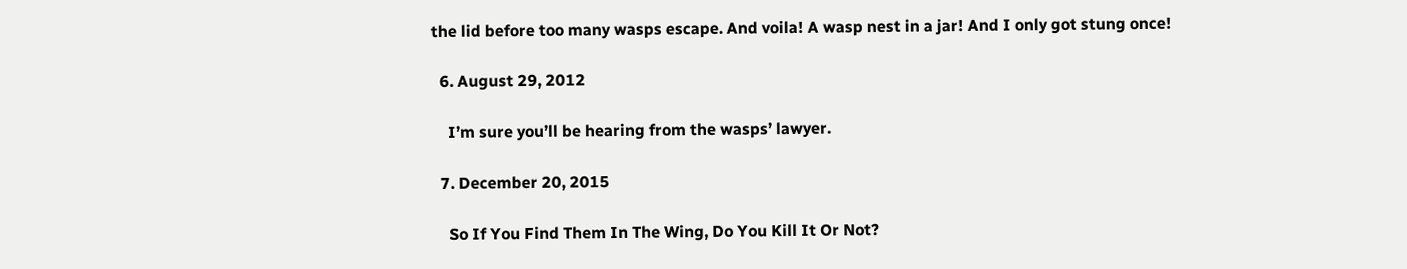the lid before too many wasps escape. And voila! A wasp nest in a jar! And I only got stung once!

  6. August 29, 2012

    I’m sure you’ll be hearing from the wasps’ lawyer.

  7. December 20, 2015

    So If You Find Them In The Wing, Do You Kill It Or Not?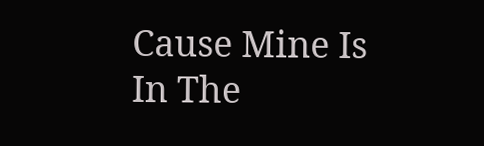Cause Mine Is In The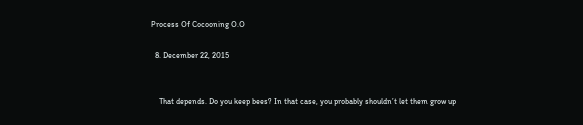Process Of Cocooning O.O

  8. December 22, 2015


    That depends. Do you keep bees? In that case, you probably shouldn’t let them grow up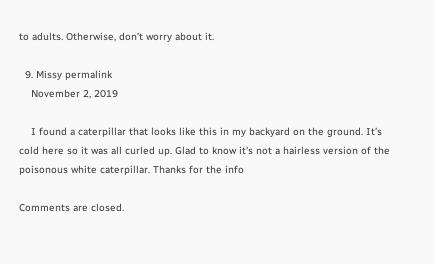to adults. Otherwise, don’t worry about it.

  9. Missy permalink
    November 2, 2019

    I found a caterpillar that looks like this in my backyard on the ground. It’s cold here so it was all curled up. Glad to know it’s not a hairless version of the poisonous white caterpillar. Thanks for the info

Comments are closed.